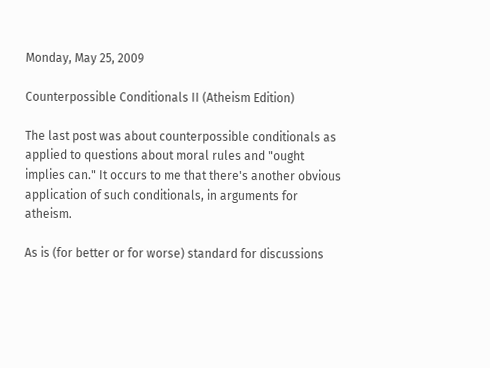Monday, May 25, 2009

Counterpossible Conditionals II (Atheism Edition)

The last post was about counterpossible conditionals as applied to questions about moral rules and "ought implies can." It occurs to me that there's another obvious application of such conditionals, in arguments for atheism.

As is (for better or for worse) standard for discussions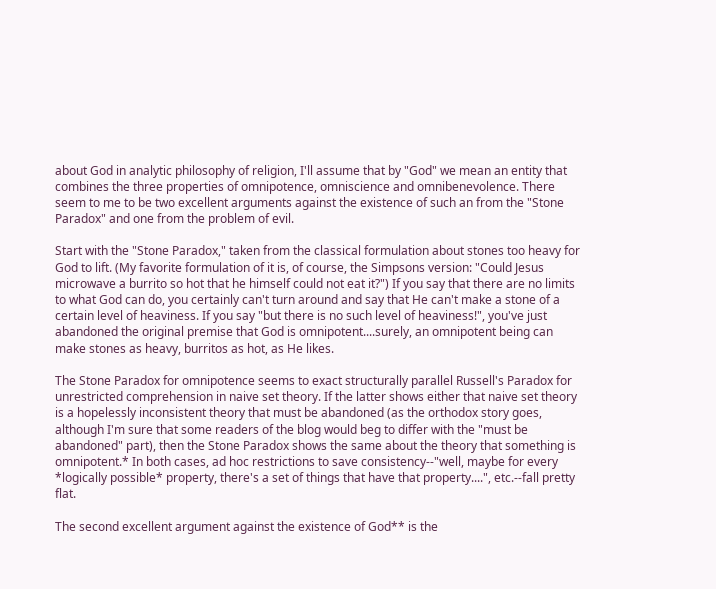about God in analytic philosophy of religion, I'll assume that by "God" we mean an entity that combines the three properties of omnipotence, omniscience and omnibenevolence. There seem to me to be two excellent arguments against the existence of such an from the "Stone Paradox" and one from the problem of evil.

Start with the "Stone Paradox," taken from the classical formulation about stones too heavy for God to lift. (My favorite formulation of it is, of course, the Simpsons version: "Could Jesus microwave a burrito so hot that he himself could not eat it?") If you say that there are no limits to what God can do, you certainly can't turn around and say that He can't make a stone of a certain level of heaviness. If you say "but there is no such level of heaviness!", you've just abandoned the original premise that God is omnipotent....surely, an omnipotent being can make stones as heavy, burritos as hot, as He likes.

The Stone Paradox for omnipotence seems to exact structurally parallel Russell's Paradox for unrestricted comprehension in naive set theory. If the latter shows either that naive set theory is a hopelessly inconsistent theory that must be abandoned (as the orthodox story goes, although I'm sure that some readers of the blog would beg to differ with the "must be abandoned" part), then the Stone Paradox shows the same about the theory that something is omnipotent.* In both cases, ad hoc restrictions to save consistency--"well, maybe for every *logically possible* property, there's a set of things that have that property....", etc.--fall pretty flat.

The second excellent argument against the existence of God** is the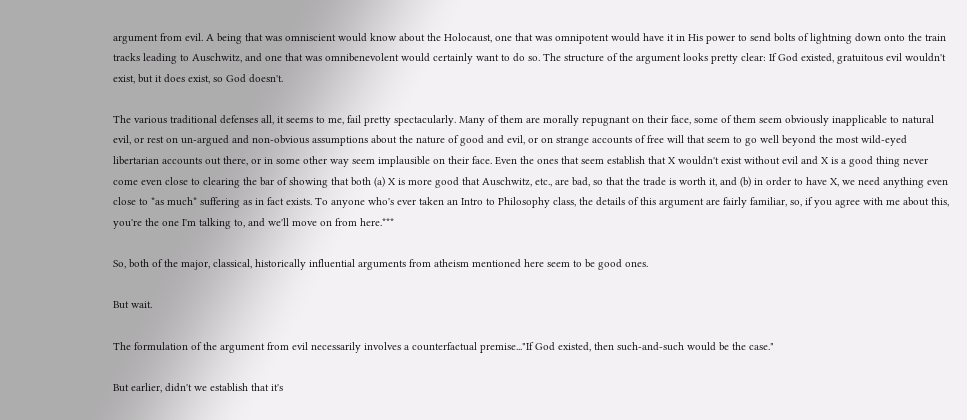argument from evil. A being that was omniscient would know about the Holocaust, one that was omnipotent would have it in His power to send bolts of lightning down onto the train tracks leading to Auschwitz, and one that was omnibenevolent would certainly want to do so. The structure of the argument looks pretty clear: If God existed, gratuitous evil wouldn't exist, but it does exist, so God doesn't.

The various traditional defenses all, it seems to me, fail pretty spectacularly. Many of them are morally repugnant on their face, some of them seem obviously inapplicable to natural evil, or rest on un-argued and non-obvious assumptions about the nature of good and evil, or on strange accounts of free will that seem to go well beyond the most wild-eyed libertarian accounts out there, or in some other way seem implausible on their face. Even the ones that seem establish that X wouldn't exist without evil and X is a good thing never come even close to clearing the bar of showing that both (a) X is more good that Auschwitz, etc., are bad, so that the trade is worth it, and (b) in order to have X, we need anything even close to *as much* suffering as in fact exists. To anyone who's ever taken an Intro to Philosophy class, the details of this argument are fairly familiar, so, if you agree with me about this, you're the one I'm talking to, and we'll move on from here.***

So, both of the major, classical, historically influential arguments from atheism mentioned here seem to be good ones.

But wait.

The formulation of the argument from evil necessarily involves a counterfactual premise..."If God existed, then such-and-such would be the case."

But earlier, didn't we establish that it's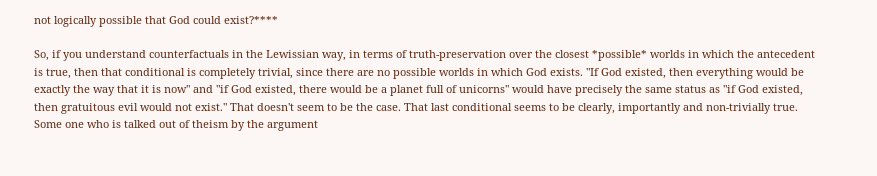not logically possible that God could exist?****

So, if you understand counterfactuals in the Lewissian way, in terms of truth-preservation over the closest *possible* worlds in which the antecedent is true, then that conditional is completely trivial, since there are no possible worlds in which God exists. "If God existed, then everything would be exactly the way that it is now" and "if God existed, there would be a planet full of unicorns" would have precisely the same status as "if God existed, then gratuitous evil would not exist." That doesn't seem to be the case. That last conditional seems to be clearly, importantly and non-trivially true. Some one who is talked out of theism by the argument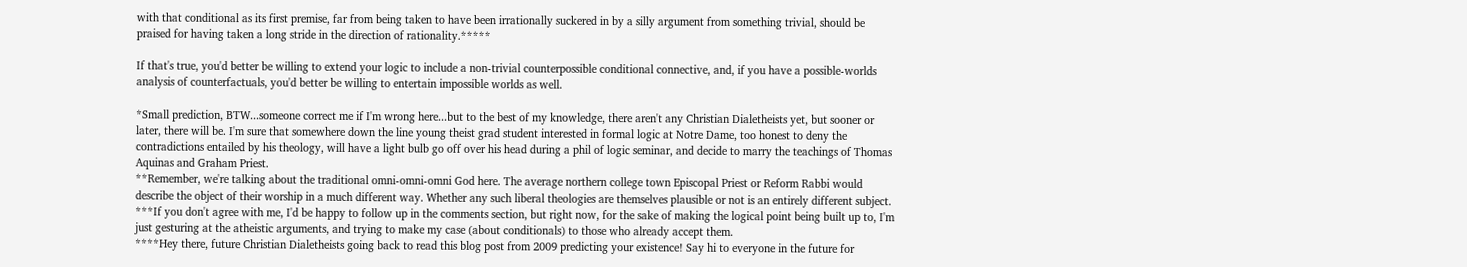with that conditional as its first premise, far from being taken to have been irrationally suckered in by a silly argument from something trivial, should be praised for having taken a long stride in the direction of rationality.*****

If that's true, you'd better be willing to extend your logic to include a non-trivial counterpossible conditional connective, and, if you have a possible-worlds analysis of counterfactuals, you'd better be willing to entertain impossible worlds as well.

*Small prediction, BTW...someone correct me if I'm wrong here...but to the best of my knowledge, there aren't any Christian Dialetheists yet, but sooner or later, there will be. I'm sure that somewhere down the line young theist grad student interested in formal logic at Notre Dame, too honest to deny the contradictions entailed by his theology, will have a light bulb go off over his head during a phil of logic seminar, and decide to marry the teachings of Thomas Aquinas and Graham Priest.
**Remember, we're talking about the traditional omni-omni-omni God here. The average northern college town Episcopal Priest or Reform Rabbi would describe the object of their worship in a much different way. Whether any such liberal theologies are themselves plausible or not is an entirely different subject.
***If you don't agree with me, I'd be happy to follow up in the comments section, but right now, for the sake of making the logical point being built up to, I'm just gesturing at the atheistic arguments, and trying to make my case (about conditionals) to those who already accept them.
****Hey there, future Christian Dialetheists going back to read this blog post from 2009 predicting your existence! Say hi to everyone in the future for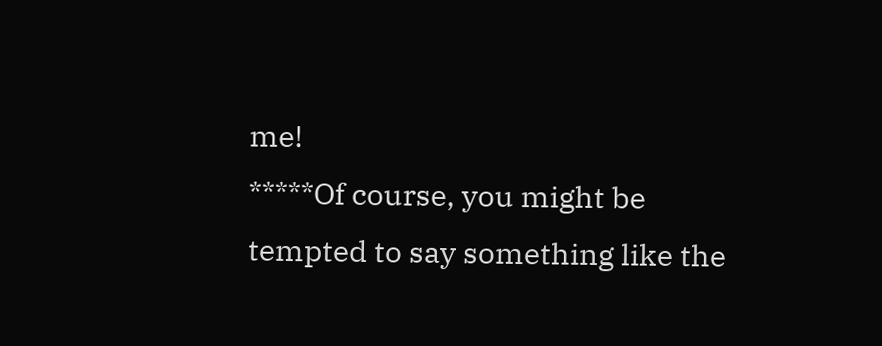me!
*****Of course, you might be tempted to say something like the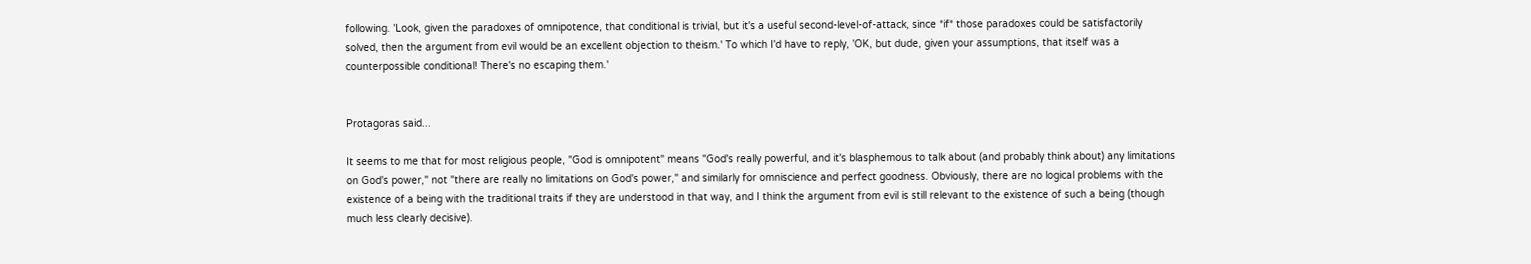following. 'Look, given the paradoxes of omnipotence, that conditional is trivial, but it's a useful second-level-of-attack, since *if* those paradoxes could be satisfactorily solved, then the argument from evil would be an excellent objection to theism.' To which I'd have to reply, 'OK, but dude, given your assumptions, that itself was a counterpossible conditional! There's no escaping them.'


Protagoras said...

It seems to me that for most religious people, "God is omnipotent" means "God's really powerful, and it's blasphemous to talk about (and probably think about) any limitations on God's power," not "there are really no limitations on God's power," and similarly for omniscience and perfect goodness. Obviously, there are no logical problems with the existence of a being with the traditional traits if they are understood in that way, and I think the argument from evil is still relevant to the existence of such a being (though much less clearly decisive).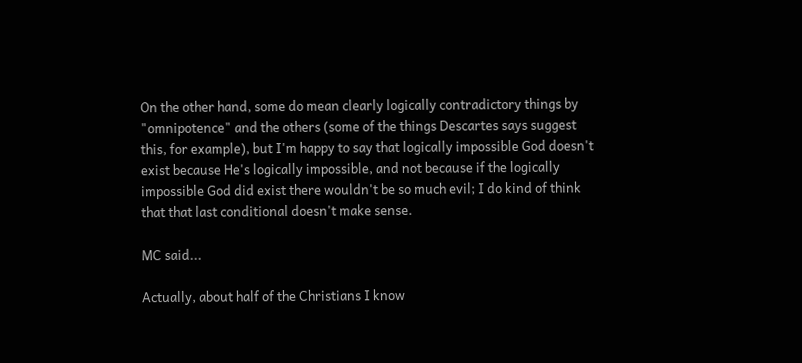On the other hand, some do mean clearly logically contradictory things by "omnipotence" and the others (some of the things Descartes says suggest this, for example), but I'm happy to say that logically impossible God doesn't exist because He's logically impossible, and not because if the logically impossible God did exist there wouldn't be so much evil; I do kind of think that that last conditional doesn't make sense.

MC said...

Actually, about half of the Christians I know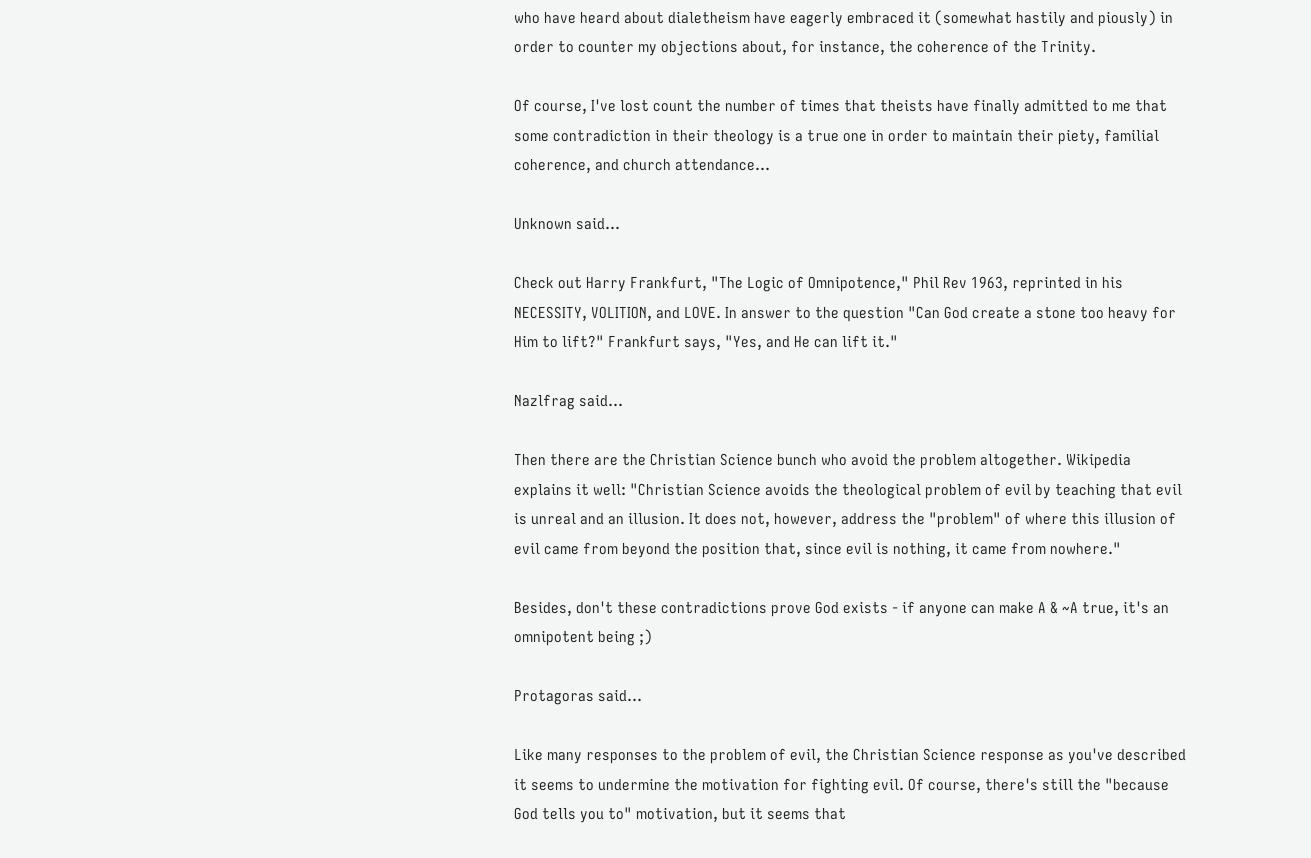who have heard about dialetheism have eagerly embraced it (somewhat hastily and piously) in order to counter my objections about, for instance, the coherence of the Trinity.

Of course, I've lost count the number of times that theists have finally admitted to me that some contradiction in their theology is a true one in order to maintain their piety, familial coherence, and church attendance...

Unknown said...

Check out Harry Frankfurt, "The Logic of Omnipotence," Phil Rev 1963, reprinted in his NECESSITY, VOLITION, and LOVE. In answer to the question "Can God create a stone too heavy for Him to lift?" Frankfurt says, "Yes, and He can lift it."

Nazlfrag said...

Then there are the Christian Science bunch who avoid the problem altogether. Wikipedia explains it well: "Christian Science avoids the theological problem of evil by teaching that evil is unreal and an illusion. It does not, however, address the "problem" of where this illusion of evil came from beyond the position that, since evil is nothing, it came from nowhere."

Besides, don't these contradictions prove God exists - if anyone can make A & ~A true, it's an omnipotent being ;)

Protagoras said...

Like many responses to the problem of evil, the Christian Science response as you've described it seems to undermine the motivation for fighting evil. Of course, there's still the "because God tells you to" motivation, but it seems that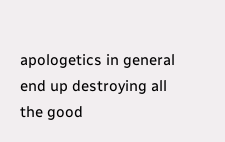apologetics in general end up destroying all the good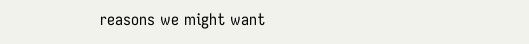reasons we might want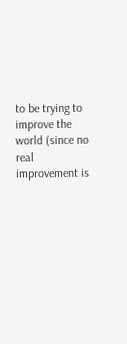to be trying to improve the world (since no real improvement is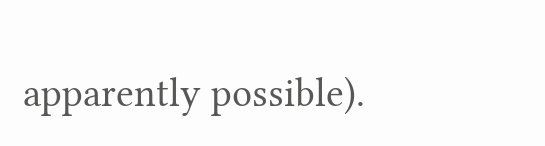apparently possible).